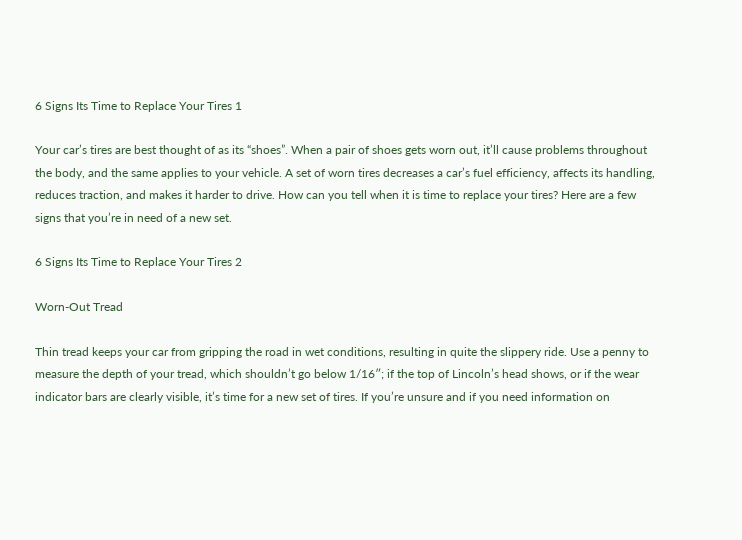6 Signs Its Time to Replace Your Tires 1

Your car’s tires are best thought of as its “shoes”. When a pair of shoes gets worn out, it’ll cause problems throughout the body, and the same applies to your vehicle. A set of worn tires decreases a car’s fuel efficiency, affects its handling, reduces traction, and makes it harder to drive. How can you tell when it is time to replace your tires? Here are a few signs that you’re in need of a new set.

6 Signs Its Time to Replace Your Tires 2

Worn-Out Tread

Thin tread keeps your car from gripping the road in wet conditions, resulting in quite the slippery ride. Use a penny to measure the depth of your tread, which shouldn’t go below 1/16″; if the top of Lincoln’s head shows, or if the wear indicator bars are clearly visible, it’s time for a new set of tires. If you’re unsure and if you need information on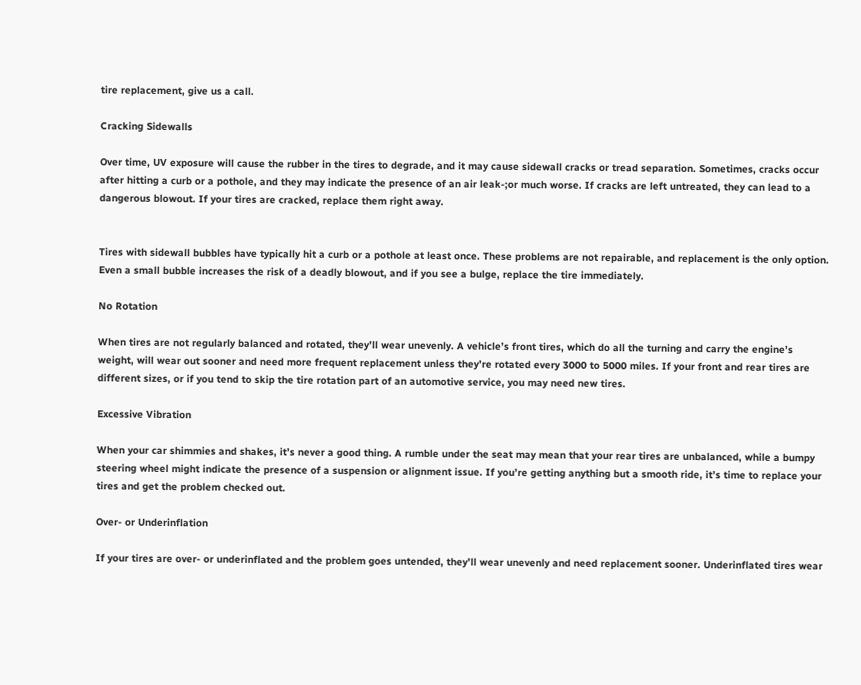tire replacement, give us a call.

Cracking Sidewalls

Over time, UV exposure will cause the rubber in the tires to degrade, and it may cause sidewall cracks or tread separation. Sometimes, cracks occur after hitting a curb or a pothole, and they may indicate the presence of an air leak-;or much worse. If cracks are left untreated, they can lead to a dangerous blowout. If your tires are cracked, replace them right away.


Tires with sidewall bubbles have typically hit a curb or a pothole at least once. These problems are not repairable, and replacement is the only option. Even a small bubble increases the risk of a deadly blowout, and if you see a bulge, replace the tire immediately.

No Rotation

When tires are not regularly balanced and rotated, they’ll wear unevenly. A vehicle’s front tires, which do all the turning and carry the engine’s weight, will wear out sooner and need more frequent replacement unless they’re rotated every 3000 to 5000 miles. If your front and rear tires are different sizes, or if you tend to skip the tire rotation part of an automotive service, you may need new tires.

Excessive Vibration

When your car shimmies and shakes, it’s never a good thing. A rumble under the seat may mean that your rear tires are unbalanced, while a bumpy steering wheel might indicate the presence of a suspension or alignment issue. If you’re getting anything but a smooth ride, it’s time to replace your tires and get the problem checked out.

Over- or Underinflation

If your tires are over- or underinflated and the problem goes untended, they’ll wear unevenly and need replacement sooner. Underinflated tires wear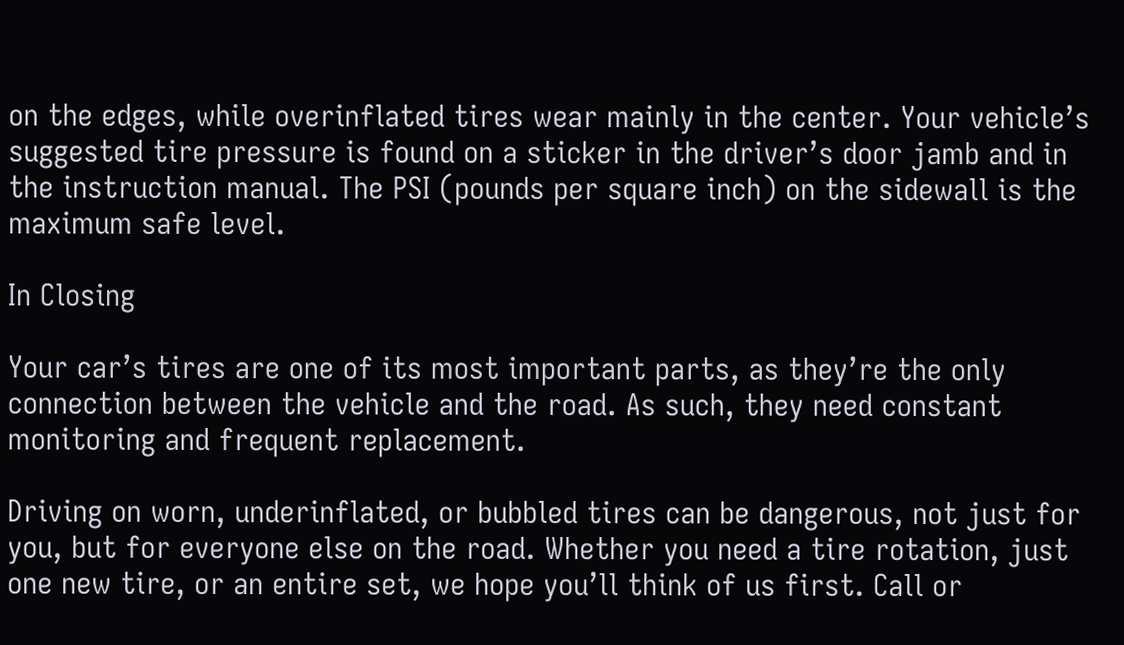on the edges, while overinflated tires wear mainly in the center. Your vehicle’s suggested tire pressure is found on a sticker in the driver’s door jamb and in the instruction manual. The PSI (pounds per square inch) on the sidewall is the maximum safe level.

In Closing

Your car’s tires are one of its most important parts, as they’re the only connection between the vehicle and the road. As such, they need constant monitoring and frequent replacement.

Driving on worn, underinflated, or bubbled tires can be dangerous, not just for you, but for everyone else on the road. Whether you need a tire rotation, just one new tire, or an entire set, we hope you’ll think of us first. Call or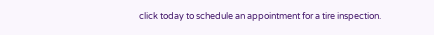click today to schedule an appointment for a tire inspection.